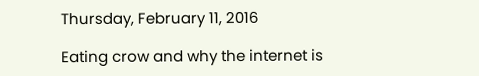Thursday, February 11, 2016

Eating crow and why the internet is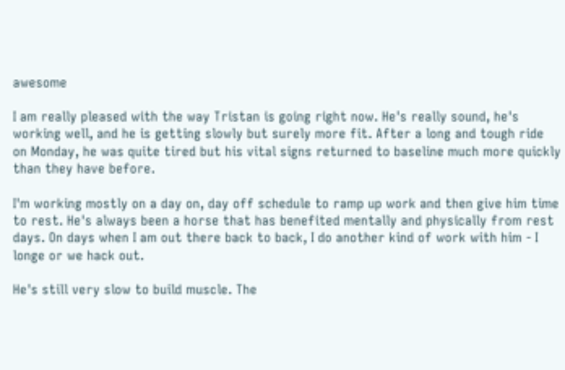awesome

I am really pleased with the way Tristan is going right now. He's really sound, he's working well, and he is getting slowly but surely more fit. After a long and tough ride on Monday, he was quite tired but his vital signs returned to baseline much more quickly than they have before.

I'm working mostly on a day on, day off schedule to ramp up work and then give him time to rest. He's always been a horse that has benefited mentally and physically from rest days. On days when I am out there back to back, I do another kind of work with him - I longe or we hack out.

He's still very slow to build muscle. The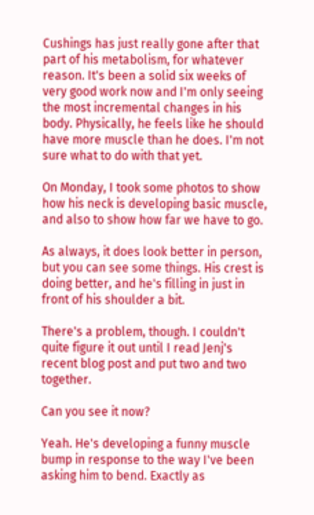Cushings has just really gone after that part of his metabolism, for whatever reason. It's been a solid six weeks of very good work now and I'm only seeing the most incremental changes in his body. Physically, he feels like he should have more muscle than he does. I'm not sure what to do with that yet.

On Monday, I took some photos to show how his neck is developing basic muscle, and also to show how far we have to go.

As always, it does look better in person, but you can see some things. His crest is doing better, and he's filling in just in front of his shoulder a bit.

There's a problem, though. I couldn't quite figure it out until I read Jenj's recent blog post and put two and two together.

Can you see it now?

Yeah. He's developing a funny muscle bump in response to the way I've been asking him to bend. Exactly as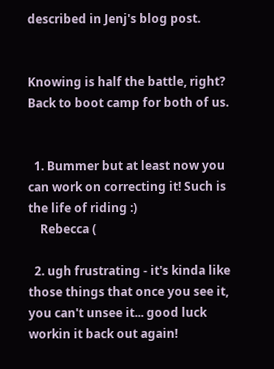described in Jenj's blog post.


Knowing is half the battle, right? Back to boot camp for both of us.


  1. Bummer but at least now you can work on correcting it! Such is the life of riding :)
    Rebecca (

  2. ugh frustrating - it's kinda like those things that once you see it, you can't unsee it... good luck workin it back out again!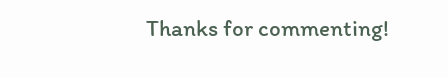Thanks for commenting!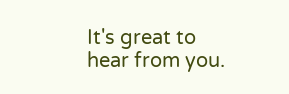It's great to hear from you.